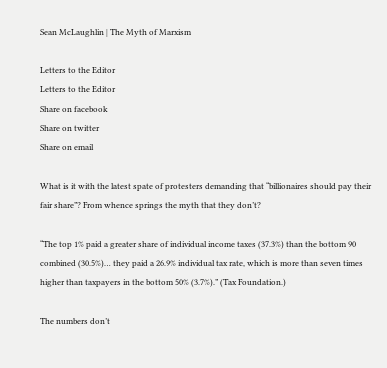Sean McLaughlin | The Myth of Marxism

Letters to the Editor
Letters to the Editor
Share on facebook
Share on twitter
Share on email

What is it with the latest spate of protesters demanding that “billionaires should pay their fair share”? From whence springs the myth that they don’t?

“The top 1% paid a greater share of individual income taxes (37.3%) than the bottom 90 combined (30.5%)… they paid a 26.9% individual tax rate, which is more than seven times higher than taxpayers in the bottom 50% (3.7%).” (Tax Foundation.)

The numbers don’t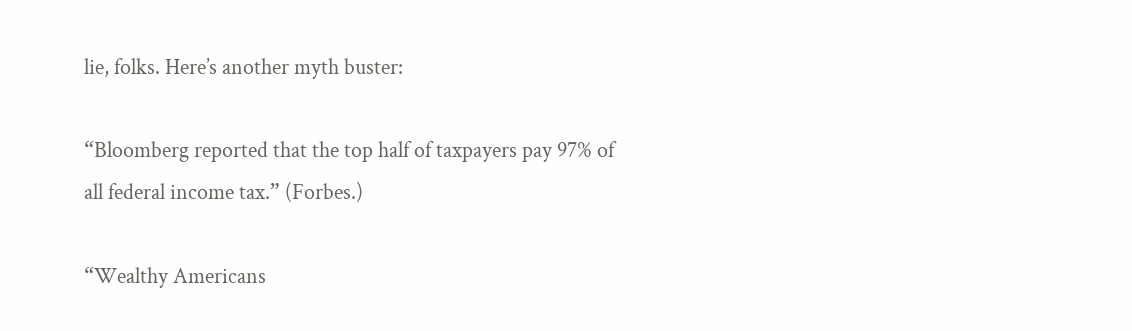lie, folks. Here’s another myth buster:

“Bloomberg reported that the top half of taxpayers pay 97% of all federal income tax.” (Forbes.)

“Wealthy Americans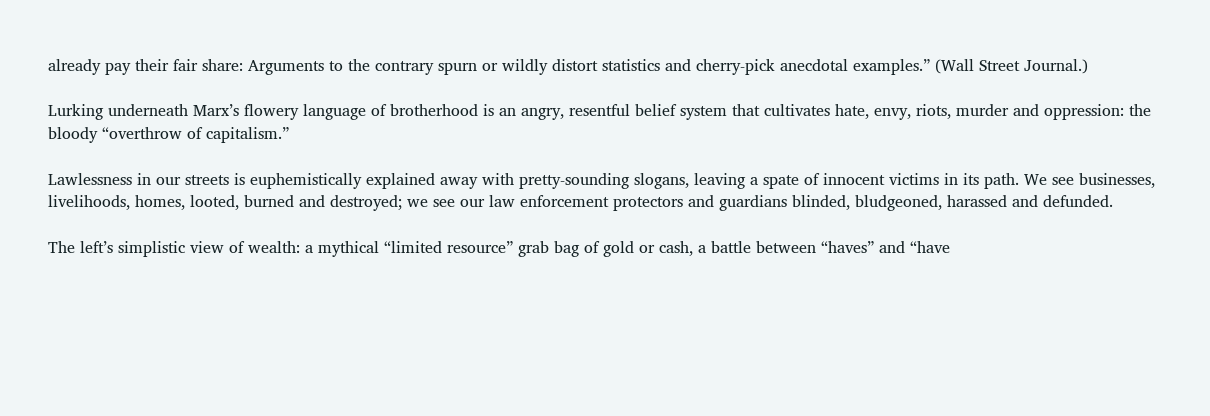already pay their fair share: Arguments to the contrary spurn or wildly distort statistics and cherry-pick anecdotal examples.” (Wall Street Journal.)

Lurking underneath Marx’s flowery language of brotherhood is an angry, resentful belief system that cultivates hate, envy, riots, murder and oppression: the bloody “overthrow of capitalism.”

Lawlessness in our streets is euphemistically explained away with pretty-sounding slogans, leaving a spate of innocent victims in its path. We see businesses, livelihoods, homes, looted, burned and destroyed; we see our law enforcement protectors and guardians blinded, bludgeoned, harassed and defunded.

The left’s simplistic view of wealth: a mythical “limited resource” grab bag of gold or cash, a battle between “haves” and “have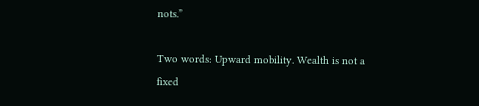nots.”

Two words: Upward mobility. Wealth is not a fixed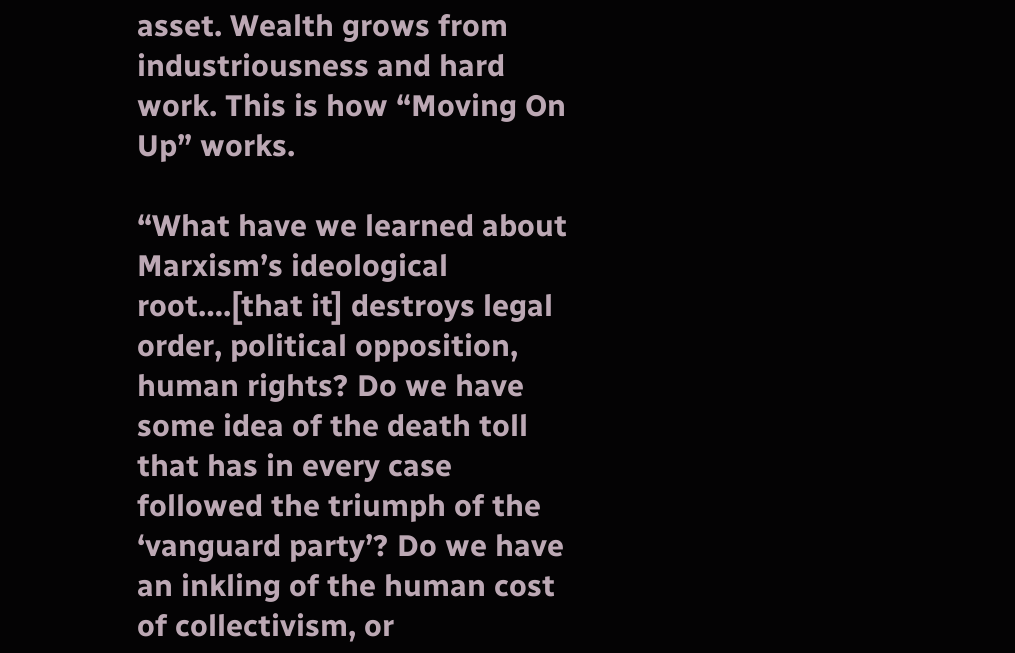asset. Wealth grows from industriousness and hard work. This is how “Moving On Up” works.

“What have we learned about Marxism’s ideological root….[that it] destroys legal order, political opposition, human rights? Do we have some idea of the death toll that has in every case followed the triumph of the ‘vanguard party’? Do we have an inkling of the human cost of collectivism, or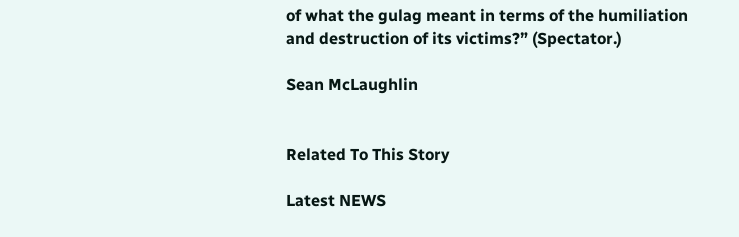of what the gulag meant in terms of the humiliation and destruction of its victims?” (Spectator.)

Sean McLaughlin


Related To This Story

Latest NEWS